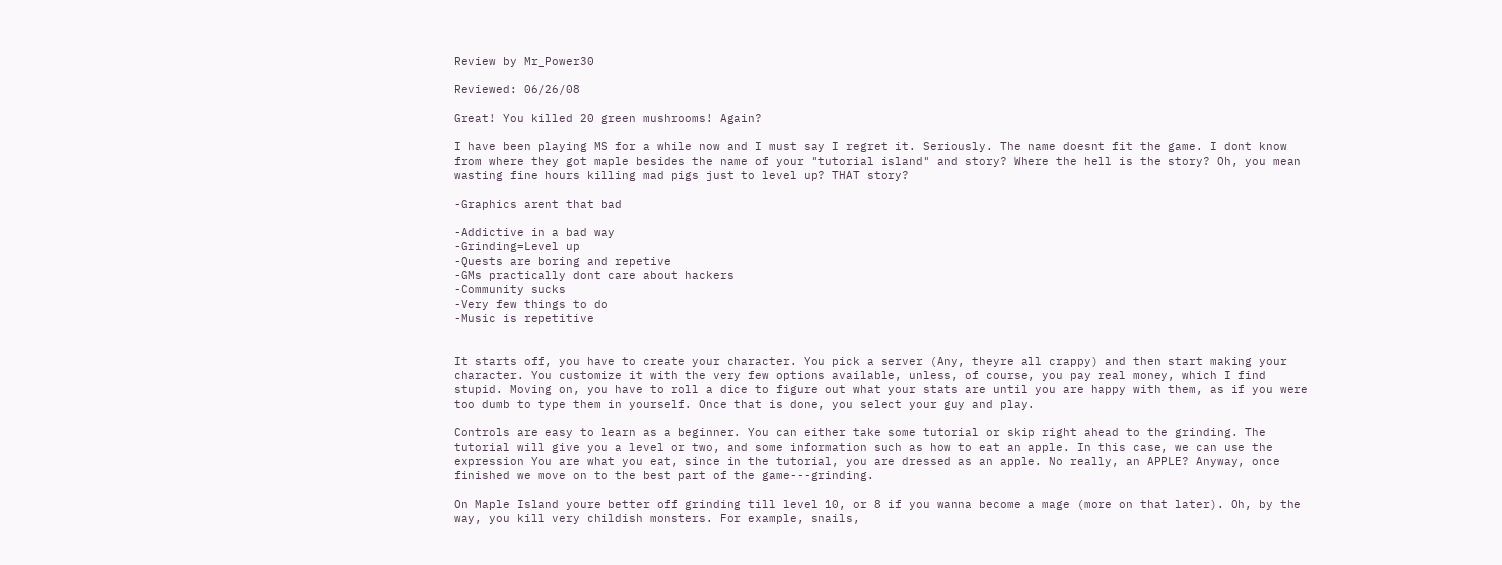Review by Mr_Power30

Reviewed: 06/26/08

Great! You killed 20 green mushrooms! Again?

I have been playing MS for a while now and I must say I regret it. Seriously. The name doesnt fit the game. I dont know from where they got maple besides the name of your "tutorial island" and story? Where the hell is the story? Oh, you mean wasting fine hours killing mad pigs just to level up? THAT story?

-Graphics arent that bad

-Addictive in a bad way
-Grinding=Level up
-Quests are boring and repetive
-GMs practically dont care about hackers
-Community sucks
-Very few things to do
-Music is repetitive


It starts off, you have to create your character. You pick a server (Any, theyre all crappy) and then start making your character. You customize it with the very few options available, unless, of course, you pay real money, which I find stupid. Moving on, you have to roll a dice to figure out what your stats are until you are happy with them, as if you were too dumb to type them in yourself. Once that is done, you select your guy and play.

Controls are easy to learn as a beginner. You can either take some tutorial or skip right ahead to the grinding. The tutorial will give you a level or two, and some information such as how to eat an apple. In this case, we can use the expression You are what you eat, since in the tutorial, you are dressed as an apple. No really, an APPLE? Anyway, once finished we move on to the best part of the game---grinding.

On Maple Island youre better off grinding till level 10, or 8 if you wanna become a mage (more on that later). Oh, by the way, you kill very childish monsters. For example, snails,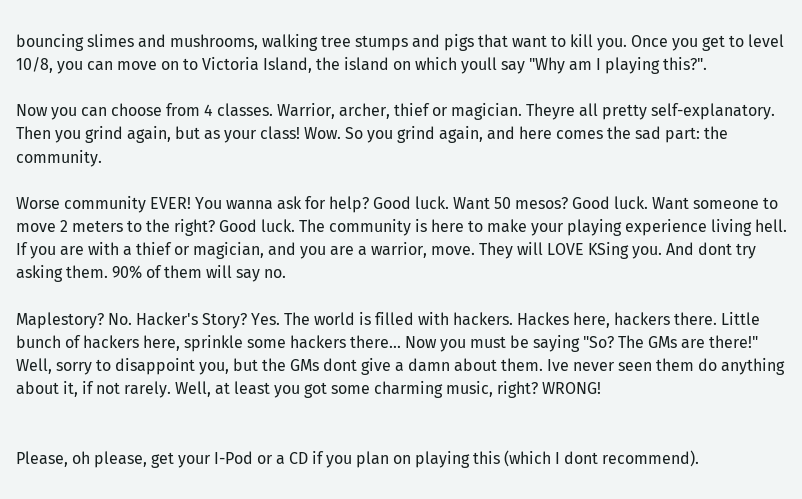bouncing slimes and mushrooms, walking tree stumps and pigs that want to kill you. Once you get to level 10/8, you can move on to Victoria Island, the island on which youll say "Why am I playing this?".

Now you can choose from 4 classes. Warrior, archer, thief or magician. Theyre all pretty self-explanatory. Then you grind again, but as your class! Wow. So you grind again, and here comes the sad part: the community.

Worse community EVER! You wanna ask for help? Good luck. Want 50 mesos? Good luck. Want someone to move 2 meters to the right? Good luck. The community is here to make your playing experience living hell. If you are with a thief or magician, and you are a warrior, move. They will LOVE KSing you. And dont try asking them. 90% of them will say no.

Maplestory? No. Hacker's Story? Yes. The world is filled with hackers. Hackes here, hackers there. Little bunch of hackers here, sprinkle some hackers there... Now you must be saying "So? The GMs are there!" Well, sorry to disappoint you, but the GMs dont give a damn about them. Ive never seen them do anything about it, if not rarely. Well, at least you got some charming music, right? WRONG!


Please, oh please, get your I-Pod or a CD if you plan on playing this (which I dont recommend).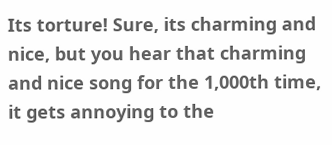Its torture! Sure, its charming and nice, but you hear that charming and nice song for the 1,000th time, it gets annoying to the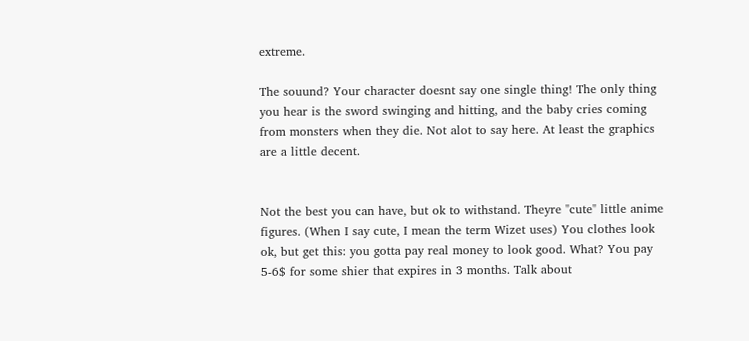extreme.

The souund? Your character doesnt say one single thing! The only thing you hear is the sword swinging and hitting, and the baby cries coming from monsters when they die. Not alot to say here. At least the graphics are a little decent.


Not the best you can have, but ok to withstand. Theyre "cute" little anime figures. (When I say cute, I mean the term Wizet uses) You clothes look ok, but get this: you gotta pay real money to look good. What? You pay 5-6$ for some shier that expires in 3 months. Talk about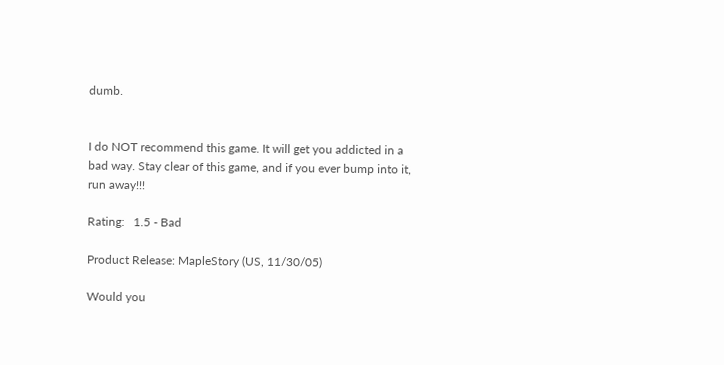dumb.


I do NOT recommend this game. It will get you addicted in a bad way. Stay clear of this game, and if you ever bump into it, run away!!!

Rating:   1.5 - Bad

Product Release: MapleStory (US, 11/30/05)

Would you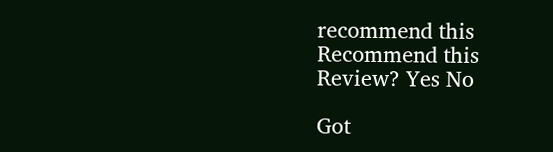recommend this
Recommend this
Review? Yes No

Got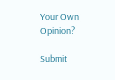Your Own Opinion?

Submit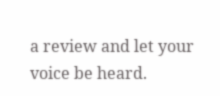a review and let your voice be heard.